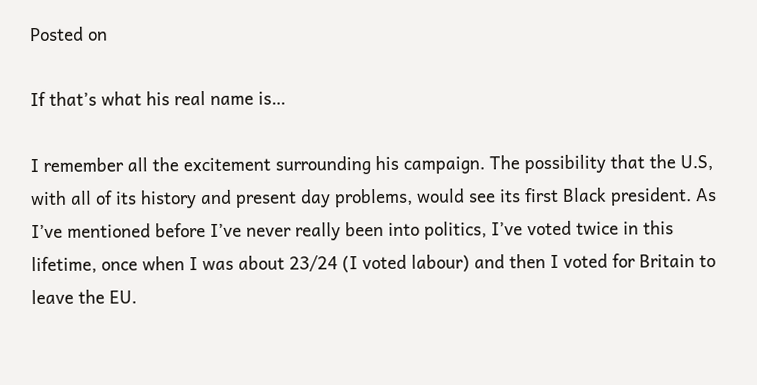Posted on

If that’s what his real name is…

I remember all the excitement surrounding his campaign. The possibility that the U.S, with all of its history and present day problems, would see its first Black president. As I’ve mentioned before I’ve never really been into politics, I’ve voted twice in this lifetime, once when I was about 23/24 (I voted labour) and then I voted for Britain to leave the EU.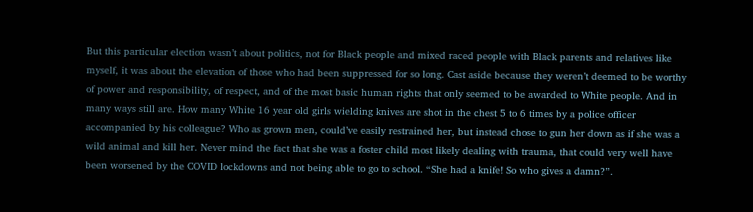But this particular election wasn’t about politics, not for Black people and mixed raced people with Black parents and relatives like myself, it was about the elevation of those who had been suppressed for so long. Cast aside because they weren’t deemed to be worthy of power and responsibility, of respect, and of the most basic human rights that only seemed to be awarded to White people. And in many ways still are. How many White 16 year old girls wielding knives are shot in the chest 5 to 6 times by a police officer accompanied by his colleague? Who as grown men, could’ve easily restrained her, but instead chose to gun her down as if she was a wild animal and kill her. Never mind the fact that she was a foster child most likely dealing with trauma, that could very well have been worsened by the COVID lockdowns and not being able to go to school. “She had a knife! So who gives a damn?”.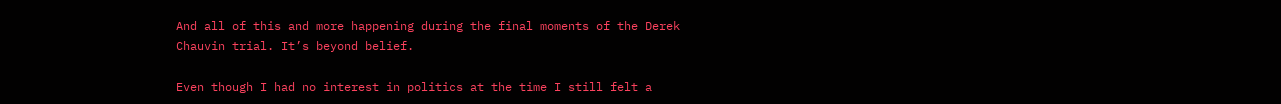And all of this and more happening during the final moments of the Derek Chauvin trial. It’s beyond belief.

Even though I had no interest in politics at the time I still felt a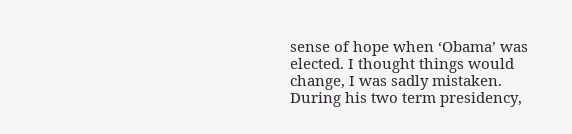sense of hope when ‘Obama’ was elected. I thought things would change, I was sadly mistaken. During his two term presidency,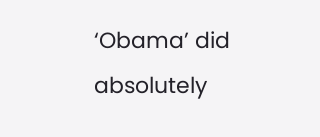‘Obama’ did absolutely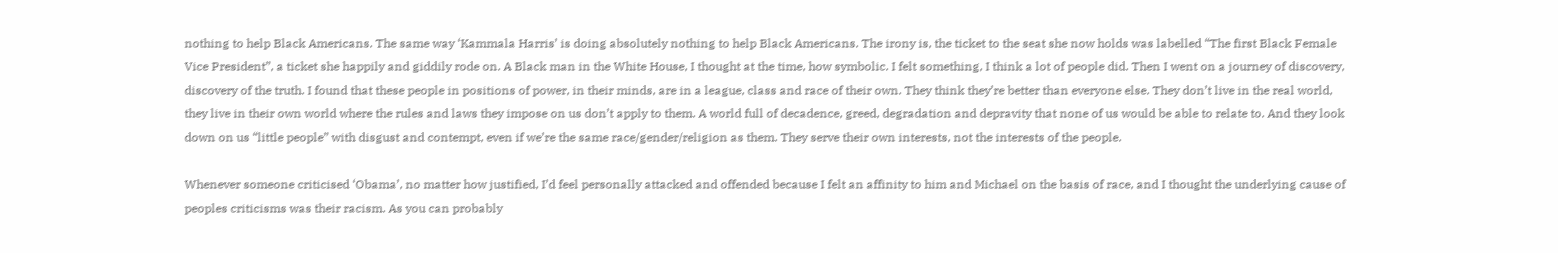nothing to help Black Americans. The same way ‘Kammala Harris’ is doing absolutely nothing to help Black Americans. The irony is, the ticket to the seat she now holds was labelled “The first Black Female Vice President”, a ticket she happily and giddily rode on. A Black man in the White House, I thought at the time, how symbolic. I felt something, I think a lot of people did. Then I went on a journey of discovery, discovery of the truth. I found that these people in positions of power, in their minds, are in a league, class and race of their own. They think they’re better than everyone else. They don’t live in the real world, they live in their own world where the rules and laws they impose on us don’t apply to them. A world full of decadence, greed, degradation and depravity that none of us would be able to relate to. And they look down on us “little people” with disgust and contempt, even if we’re the same race/gender/religion as them. They serve their own interests, not the interests of the people.

Whenever someone criticised ‘Obama’, no matter how justified, I’d feel personally attacked and offended because I felt an affinity to him and Michael on the basis of race, and I thought the underlying cause of peoples criticisms was their racism. As you can probably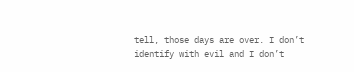tell, those days are over. I don’t identify with evil and I don’t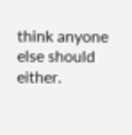think anyone else should either.